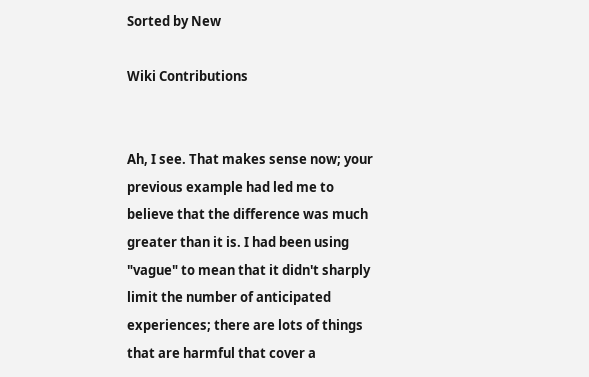Sorted by New

Wiki Contributions


Ah, I see. That makes sense now; your previous example had led me to believe that the difference was much greater than it is. I had been using "vague" to mean that it didn't sharply limit the number of anticipated experiences; there are lots of things that are harmful that cover a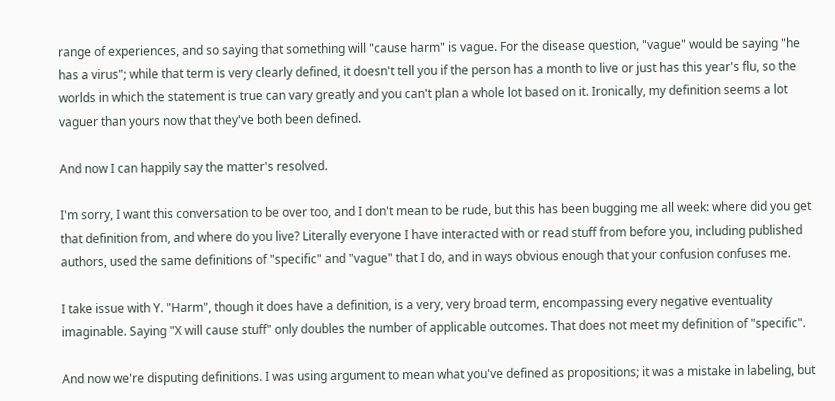range of experiences, and so saying that something will "cause harm" is vague. For the disease question, "vague" would be saying "he has a virus"; while that term is very clearly defined, it doesn't tell you if the person has a month to live or just has this year's flu, so the worlds in which the statement is true can vary greatly and you can't plan a whole lot based on it. Ironically, my definition seems a lot vaguer than yours now that they've both been defined.

And now I can happily say the matter's resolved.

I'm sorry, I want this conversation to be over too, and I don't mean to be rude, but this has been bugging me all week: where did you get that definition from, and where do you live? Literally everyone I have interacted with or read stuff from before you, including published authors, used the same definitions of "specific" and "vague" that I do, and in ways obvious enough that your confusion confuses me.

I take issue with Y. "Harm", though it does have a definition, is a very, very broad term, encompassing every negative eventuality imaginable. Saying "X will cause stuff" only doubles the number of applicable outcomes. That does not meet my definition of "specific".

And now we're disputing definitions. I was using argument to mean what you've defined as propositions; it was a mistake in labeling, but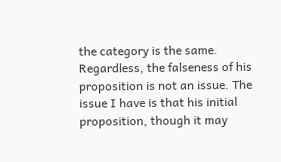the category is the same. Regardless, the falseness of his proposition is not an issue. The issue I have is that his initial proposition, though it may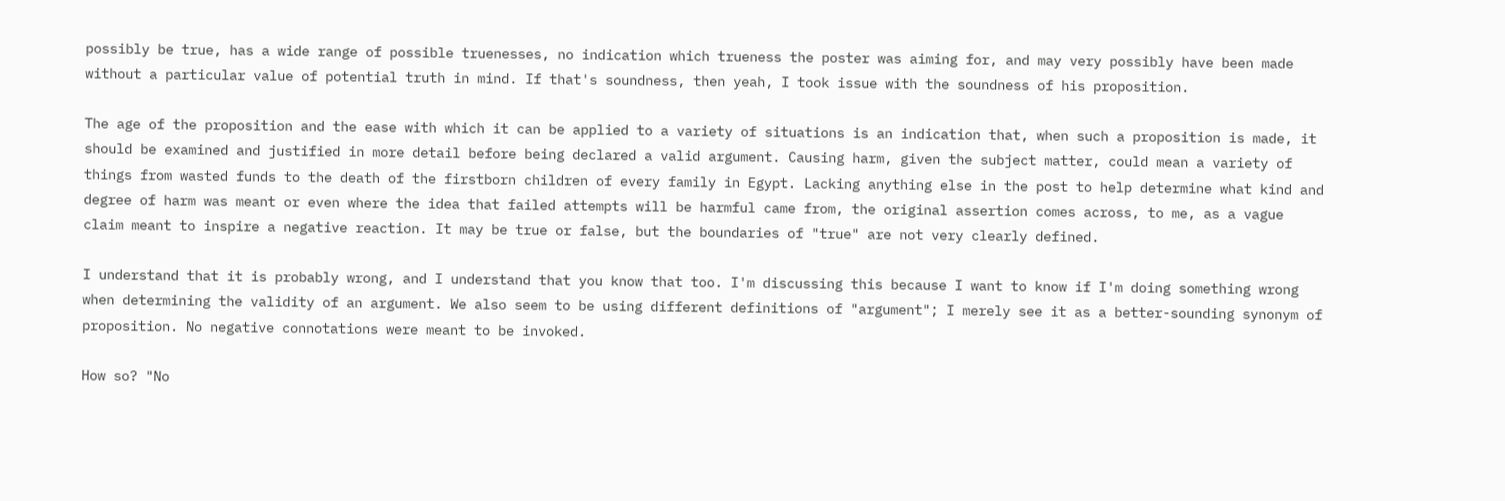possibly be true, has a wide range of possible truenesses, no indication which trueness the poster was aiming for, and may very possibly have been made without a particular value of potential truth in mind. If that's soundness, then yeah, I took issue with the soundness of his proposition.

The age of the proposition and the ease with which it can be applied to a variety of situations is an indication that, when such a proposition is made, it should be examined and justified in more detail before being declared a valid argument. Causing harm, given the subject matter, could mean a variety of things from wasted funds to the death of the firstborn children of every family in Egypt. Lacking anything else in the post to help determine what kind and degree of harm was meant or even where the idea that failed attempts will be harmful came from, the original assertion comes across, to me, as a vague claim meant to inspire a negative reaction. It may be true or false, but the boundaries of "true" are not very clearly defined.

I understand that it is probably wrong, and I understand that you know that too. I'm discussing this because I want to know if I'm doing something wrong when determining the validity of an argument. We also seem to be using different definitions of "argument"; I merely see it as a better-sounding synonym of proposition. No negative connotations were meant to be invoked.

How so? "No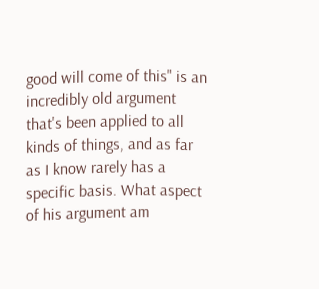good will come of this" is an incredibly old argument that's been applied to all kinds of things, and as far as I know rarely has a specific basis. What aspect of his argument am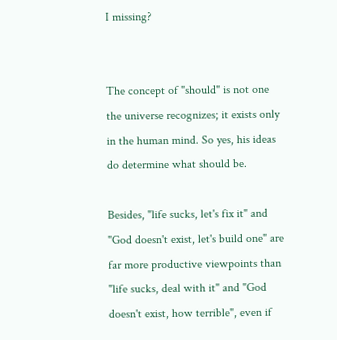I missing?


The concept of "should" is not one the universe recognizes; it exists only in the human mind. So yes, his ideas do determine what should be.

Besides, "life sucks, let's fix it" and "God doesn't exist, let's build one" are far more productive viewpoints than "life sucks, deal with it" and "God doesn't exist, how terrible", even if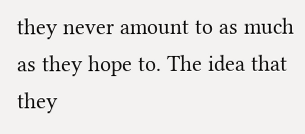they never amount to as much as they hope to. The idea that they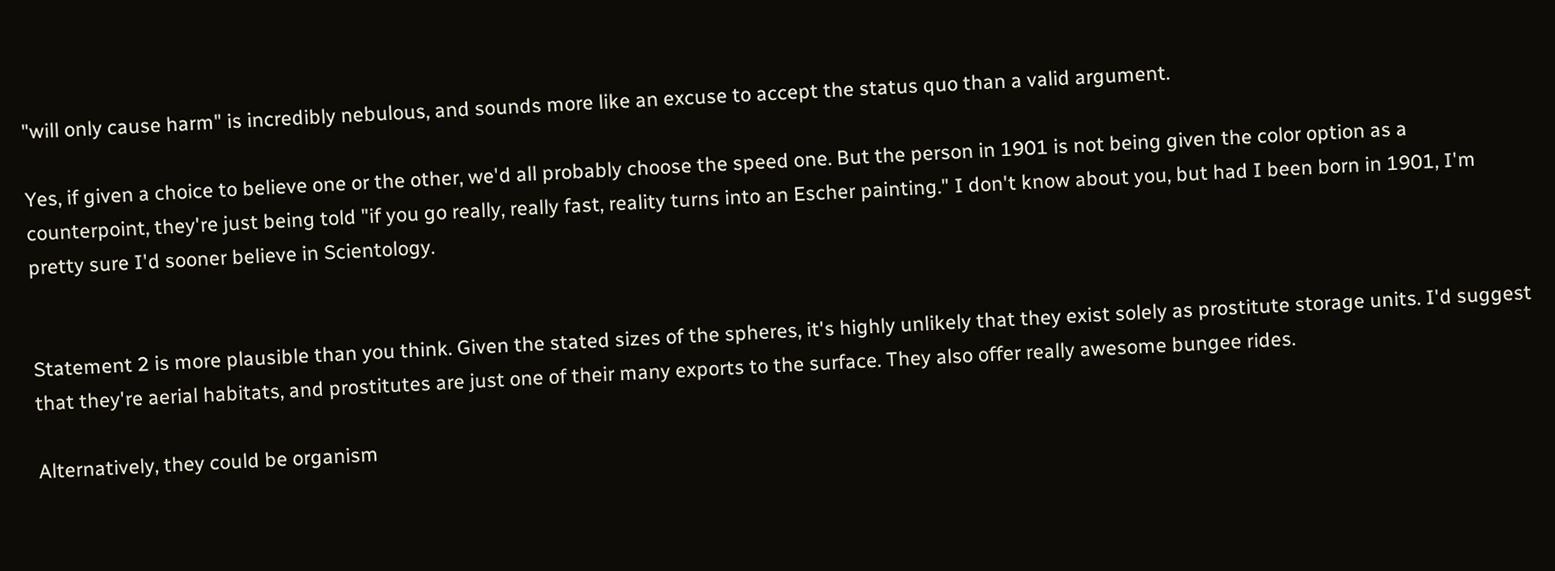"will only cause harm" is incredibly nebulous, and sounds more like an excuse to accept the status quo than a valid argument.

Yes, if given a choice to believe one or the other, we'd all probably choose the speed one. But the person in 1901 is not being given the color option as a counterpoint, they're just being told "if you go really, really fast, reality turns into an Escher painting." I don't know about you, but had I been born in 1901, I'm pretty sure I'd sooner believe in Scientology.


Statement 2 is more plausible than you think. Given the stated sizes of the spheres, it's highly unlikely that they exist solely as prostitute storage units. I'd suggest that they're aerial habitats, and prostitutes are just one of their many exports to the surface. They also offer really awesome bungee rides.

Alternatively, they could be organism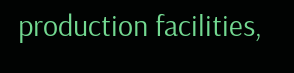production facilities,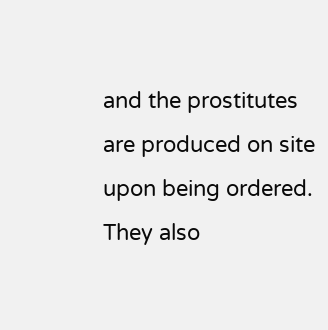and the prostitutes are produced on site upon being ordered. They also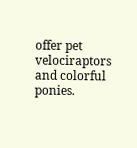offer pet velociraptors and colorful ponies.